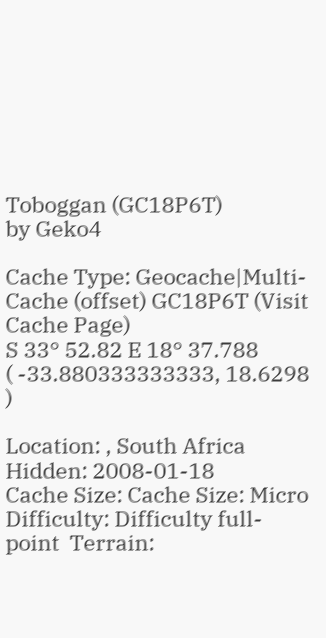Toboggan (GC18P6T)
by Geko4

Cache Type: Geocache|Multi-Cache (offset) GC18P6T (Visit Cache Page)
S 33° 52.82 E 18° 37.788
( -33.880333333333, 18.6298 )

Location: , South Africa
Hidden: 2008-01-18
Cache Size: Cache Size: Micro
Difficulty: Difficulty full-point  Terrain: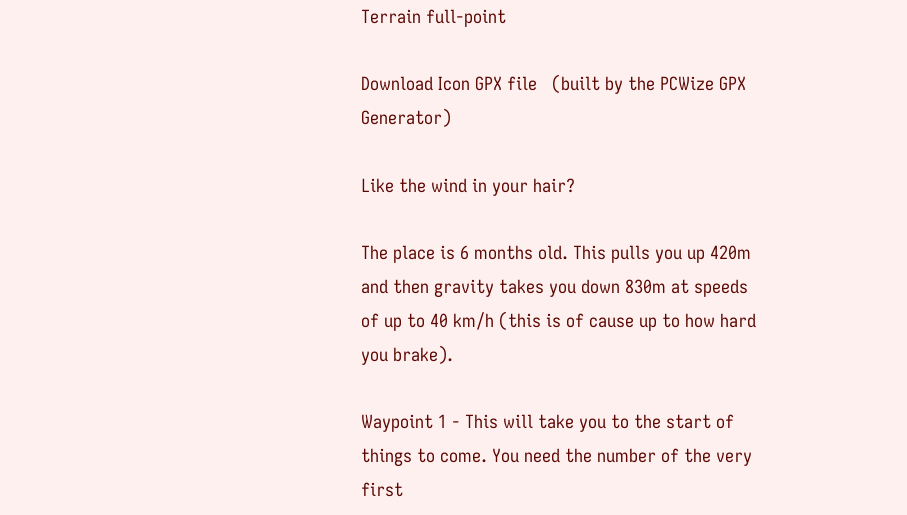Terrain full-point

Download Icon GPX file   (built by the PCWize GPX Generator)

Like the wind in your hair?

The place is 6 months old. This pulls you up 420m and then gravity takes you down 830m at speeds of up to 40 km/h (this is of cause up to how hard you brake).

Waypoint 1 - This will take you to the start of things to come. You need the number of the very first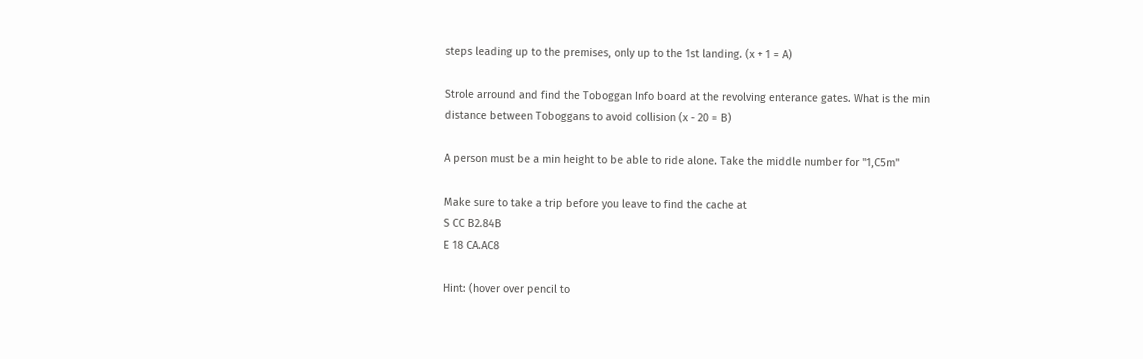steps leading up to the premises, only up to the 1st landing. (x + 1 = A)

Strole arround and find the Toboggan Info board at the revolving enterance gates. What is the min distance between Toboggans to avoid collision (x - 20 = B)

A person must be a min height to be able to ride alone. Take the middle number for "1,C5m"

Make sure to take a trip before you leave to find the cache at
S CC B2.84B
E 18 CA.AC8

Hint: (hover over pencil to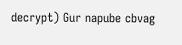decrypt) Gur napube cbvag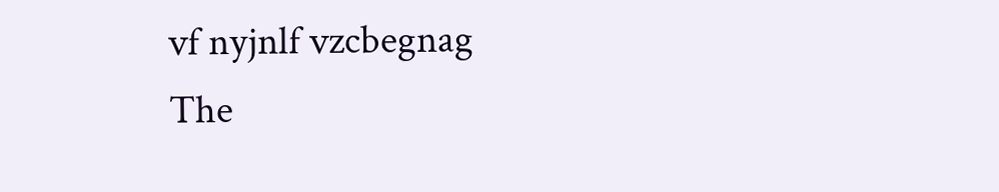vf nyjnlf vzcbegnag
The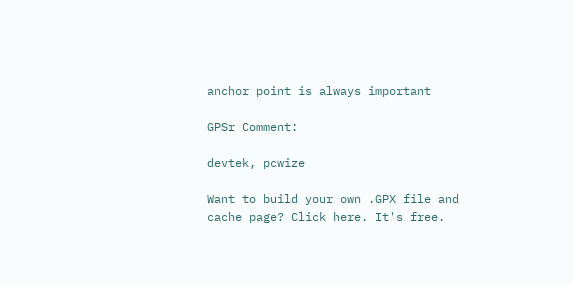anchor point is always important

GPSr Comment:

devtek, pcwize

Want to build your own .GPX file and cache page? Click here. It's free.